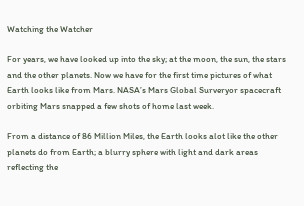Watching the Watcher

For years, we have looked up into the sky; at the moon, the sun, the stars and the other planets. Now we have for the first time pictures of what Earth looks like from Mars. NASA’s Mars Global Surveryor spacecraft orbiting Mars snapped a few shots of home last week.

From a distance of 86 Million Miles, the Earth looks alot like the other planets do from Earth; a blurry sphere with light and dark areas reflecting the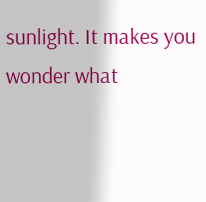sunlight. It makes you wonder what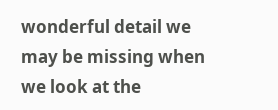wonderful detail we may be missing when we look at the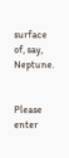surface of, say, Neptune.


Please enter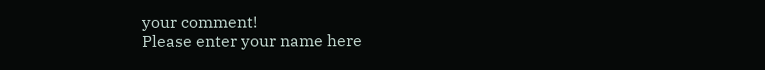your comment!
Please enter your name here